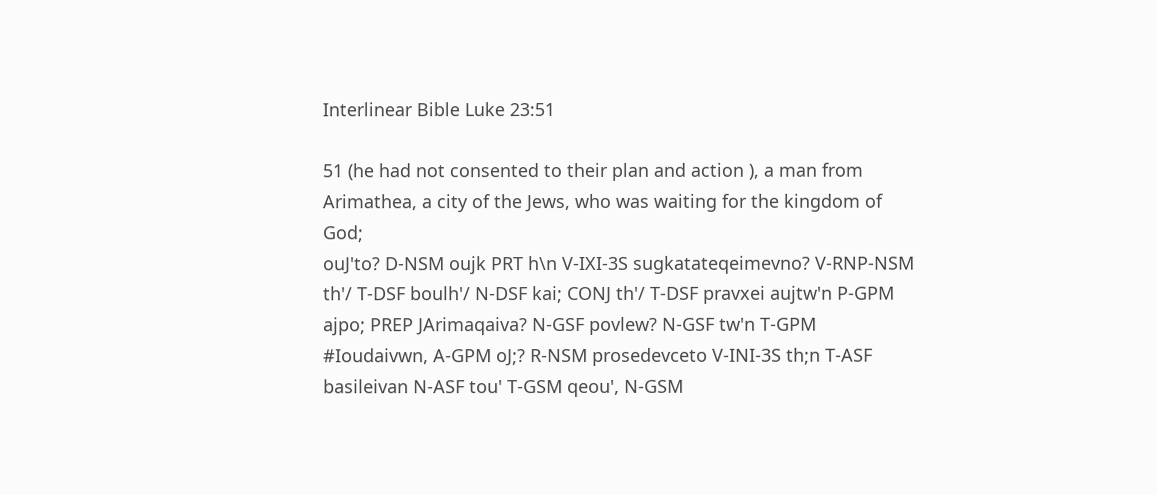Interlinear Bible Luke 23:51

51 (he had not consented to their plan and action ), a man from Arimathea, a city of the Jews, who was waiting for the kingdom of God;
ouJ'to? D-NSM oujk PRT h\n V-IXI-3S sugkatateqeimevno? V-RNP-NSM th'/ T-DSF boulh'/ N-DSF kai; CONJ th'/ T-DSF pravxei aujtw'n P-GPM ajpo; PREP JArimaqaiva? N-GSF povlew? N-GSF tw'n T-GPM #Ioudaivwn, A-GPM oJ;? R-NSM prosedevceto V-INI-3S th;n T-ASF basileivan N-ASF tou' T-GSM qeou', N-GSM